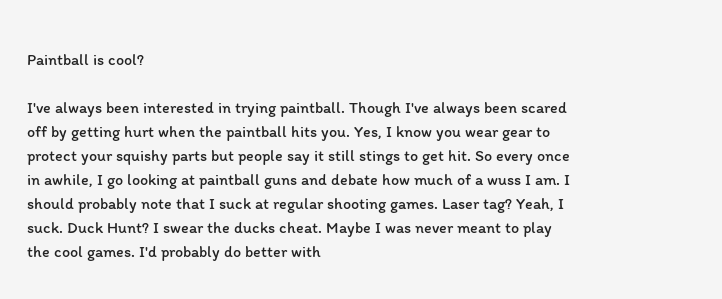Paintball is cool?

I've always been interested in trying paintball. Though I've always been scared off by getting hurt when the paintball hits you. Yes, I know you wear gear to protect your squishy parts but people say it still stings to get hit. So every once in awhile, I go looking at paintball guns and debate how much of a wuss I am. I should probably note that I suck at regular shooting games. Laser tag? Yeah, I suck. Duck Hunt? I swear the ducks cheat. Maybe I was never meant to play the cool games. I'd probably do better with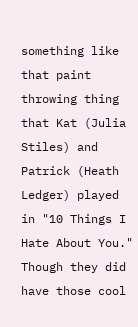something like that paint throwing thing that Kat (Julia Stiles) and Patrick (Heath Ledger) played in "10 Things I Hate About You." Though they did have those cool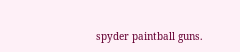spyder paintball guns.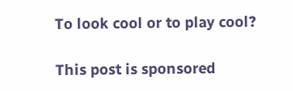To look cool or to play cool?

This post is sponsored